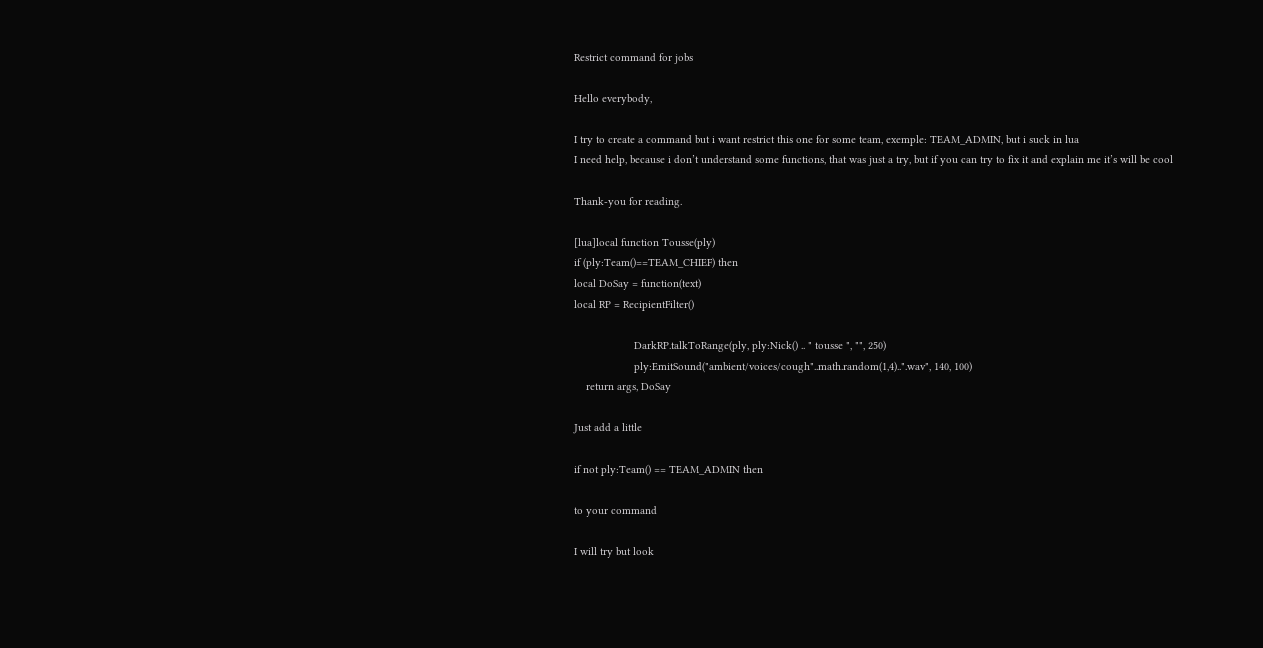Restrict command for jobs

Hello everybody,

I try to create a command but i want restrict this one for some team, exemple: TEAM_ADMIN, but i suck in lua
I need help, because i don’t understand some functions, that was just a try, but if you can try to fix it and explain me it’s will be cool

Thank-you for reading.

[lua]local function Tousse(ply)
if (ply:Team()==TEAM_CHIEF) then
local DoSay = function(text)
local RP = RecipientFilter()

                    DarkRP.talkToRange(ply, ply:Nick() .. " tousse ", "", 250)
                    ply:EmitSound("ambient/voices/cough"..math.random(1,4)..".wav", 140, 100)
    return args, DoSay

Just add a little

if not ply:Team() == TEAM_ADMIN then

to your command

I will try but look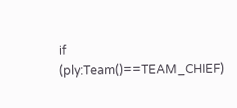if (ply:Team()==TEAM_CHIEF)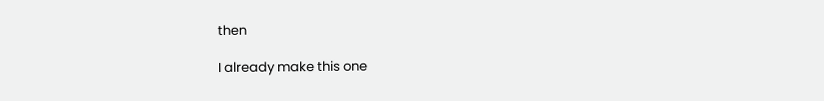then

I already make this one